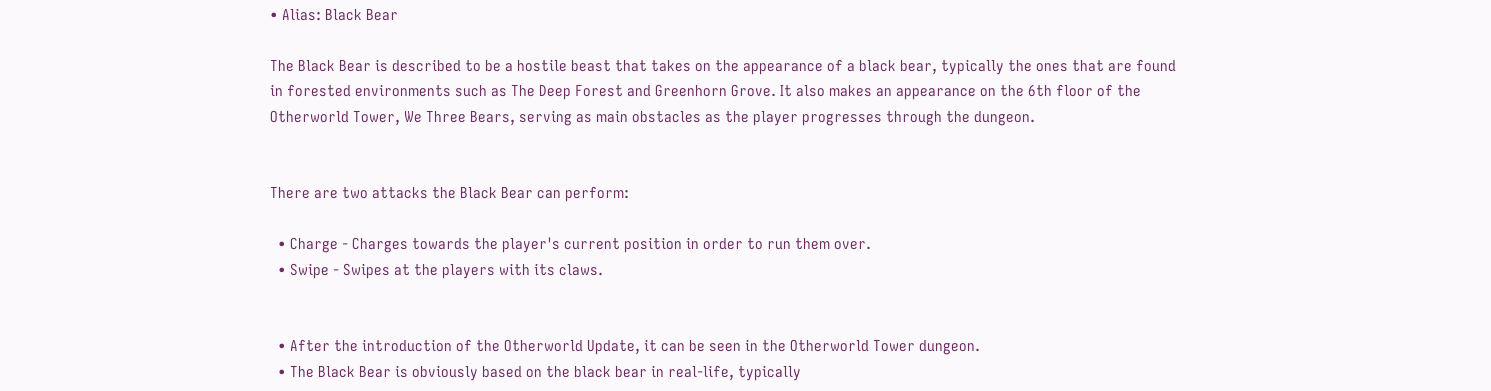• Alias: Black Bear

The Black Bear is described to be a hostile beast that takes on the appearance of a black bear, typically the ones that are found in forested environments such as The Deep Forest and Greenhorn Grove. It also makes an appearance on the 6th floor of the Otherworld Tower, We Three Bears, serving as main obstacles as the player progresses through the dungeon.


There are two attacks the Black Bear can perform:

  • Charge - Charges towards the player's current position in order to run them over.
  • Swipe - Swipes at the players with its claws.


  • After the introduction of the Otherworld Update, it can be seen in the Otherworld Tower dungeon.
  • The Black Bear is obviously based on the black bear in real-life, typically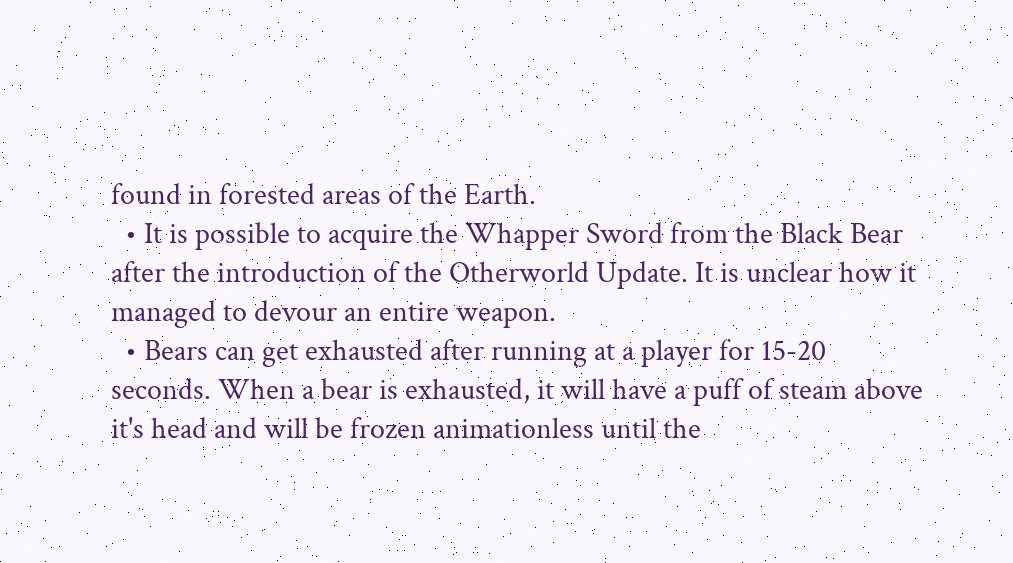found in forested areas of the Earth.
  • It is possible to acquire the Whapper Sword from the Black Bear after the introduction of the Otherworld Update. It is unclear how it managed to devour an entire weapon.
  • Bears can get exhausted after running at a player for 15-20 seconds. When a bear is exhausted, it will have a puff of steam above it's head and will be frozen animationless until the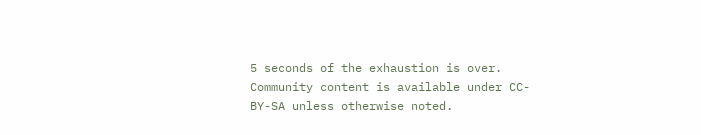5 seconds of the exhaustion is over.
Community content is available under CC-BY-SA unless otherwise noted.